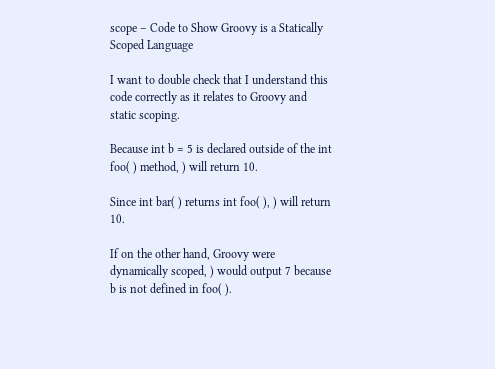scope – Code to Show Groovy is a Statically Scoped Language

I want to double check that I understand this code correctly as it relates to Groovy and static scoping.

Because int b = 5 is declared outside of the int foo( ) method, ) will return 10.

Since int bar( ) returns int foo( ), ) will return 10.

If on the other hand, Groovy were dynamically scoped, ) would output 7 because b is not defined in foo( ).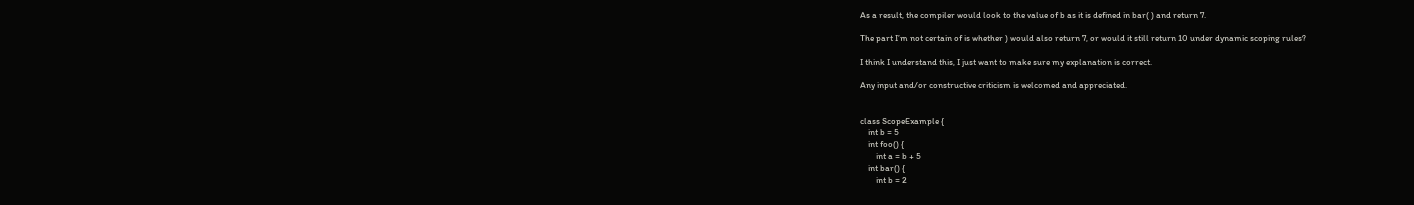As a result, the compiler would look to the value of b as it is defined in bar( ) and return 7.

The part I’m not certain of is whether ) would also return 7, or would it still return 10 under dynamic scoping rules?

I think I understand this, I just want to make sure my explanation is correct.

Any input and/or constructive criticism is welcomed and appreciated.


class ScopeExample {
    int b = 5
    int foo() {
        int a = b + 5
    int bar() {
        int b = 2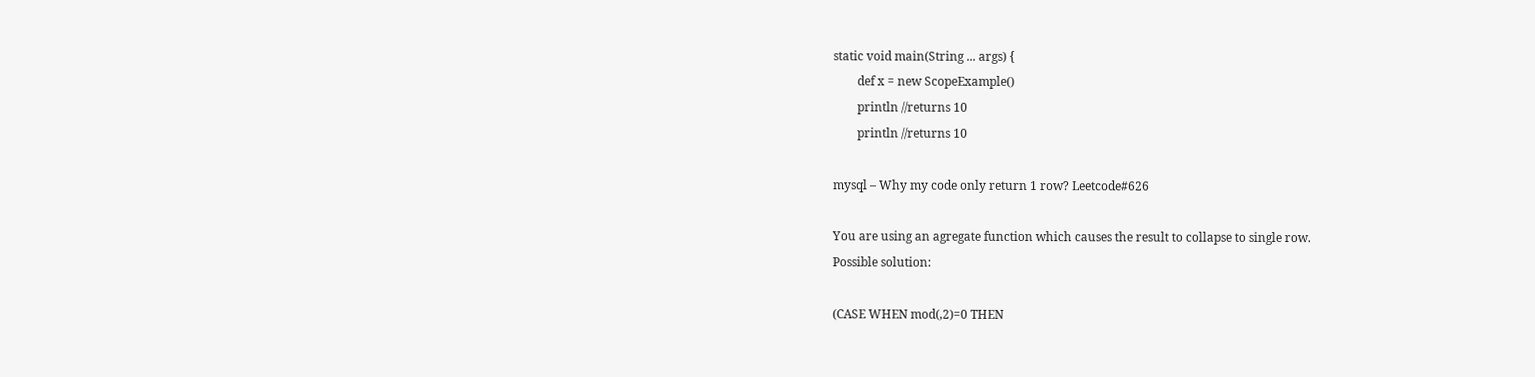static void main(String ... args) {
        def x = new ScopeExample()
        println //returns 10
        println //returns 10

mysql – Why my code only return 1 row? Leetcode#626

You are using an agregate function which causes the result to collapse to single row.
Possible solution:

(CASE WHEN mod(,2)=0 THEN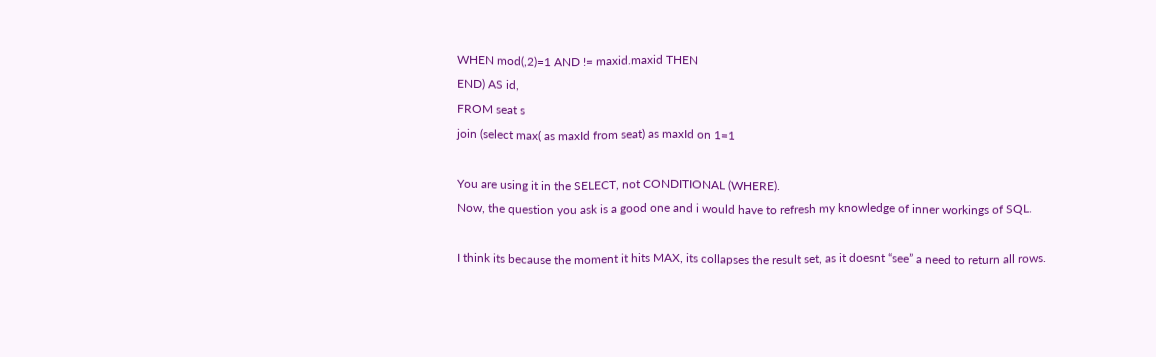WHEN mod(,2)=1 AND != maxid.maxid THEN
END) AS id,
FROM seat s
join (select max( as maxId from seat) as maxId on 1=1

You are using it in the SELECT, not CONDITIONAL (WHERE).
Now, the question you ask is a good one and i would have to refresh my knowledge of inner workings of SQL.

I think its because the moment it hits MAX, its collapses the result set, as it doesnt “see” a need to return all rows.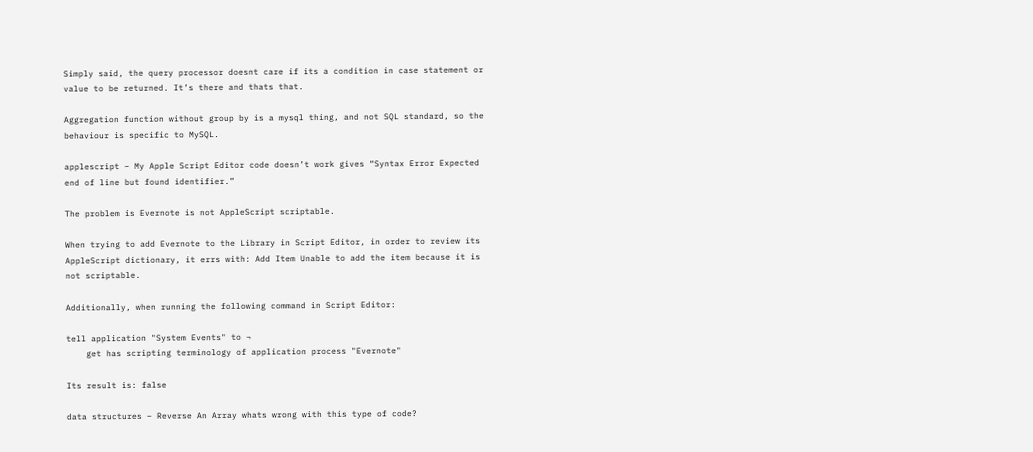Simply said, the query processor doesnt care if its a condition in case statement or value to be returned. It’s there and thats that.

Aggregation function without group by is a mysql thing, and not SQL standard, so the behaviour is specific to MySQL.

applescript – My Apple Script Editor code doesn’t work gives “Syntax Error Expected end of line but found identifier.”

The problem is Evernote is not AppleScript scriptable.

When trying to add Evernote to the Library in Script Editor, in order to review its AppleScript dictionary, it errs with: Add Item Unable to add the item because it is not scriptable.

Additionally, when running the following command in Script Editor:

tell application "System Events" to ¬
    get has scripting terminology of application process "Evernote"

Its result is: false

data structures – Reverse An Array whats wrong with this type of code?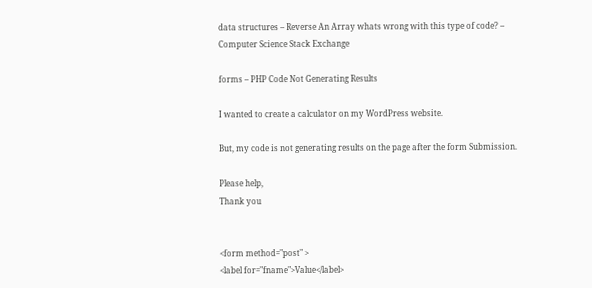data structures – Reverse An Array whats wrong with this type of code? – Computer Science Stack Exchange

forms – PHP Code Not Generating Results

I wanted to create a calculator on my WordPress website.

But, my code is not generating results on the page after the form Submission.

Please help,
Thank you


<form method="post" >
<label for="fname">Value</label>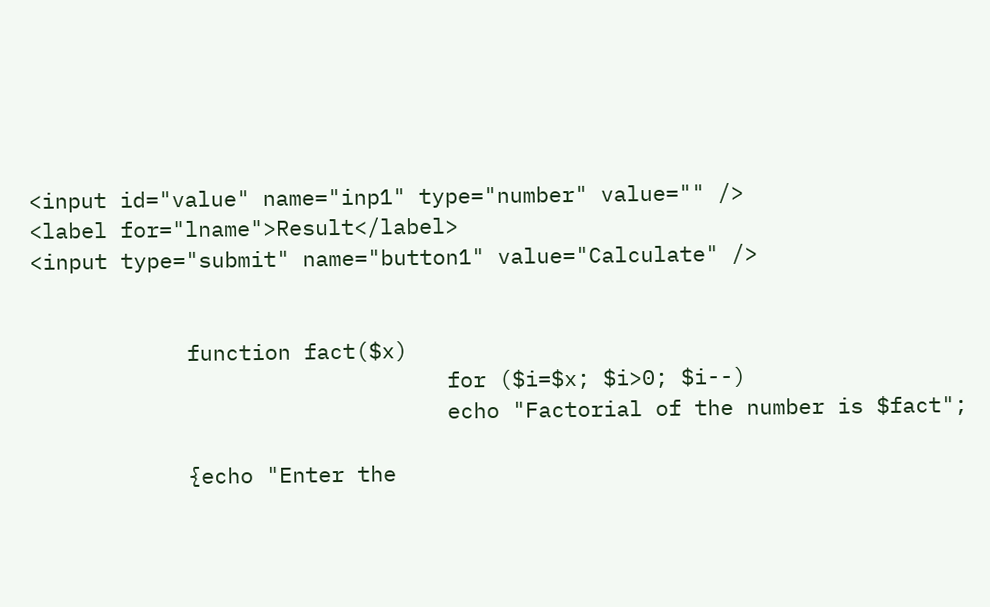<input id="value" name="inp1" type="number" value="" />
<label for="lname">Result</label>
<input type="submit" name="button1" value="Calculate" />


            function fact($x)
                                for ($i=$x; $i>0; $i--)
                                echo "Factorial of the number is $fact";

            {echo "Enter the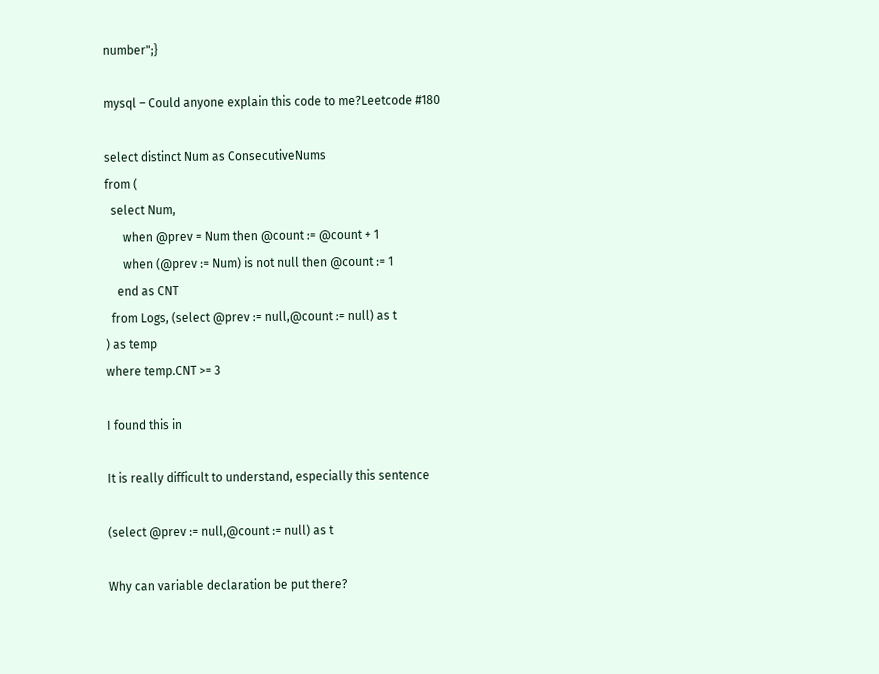number";}

mysql – Could anyone explain this code to me?Leetcode #180

select distinct Num as ConsecutiveNums
from (
  select Num,
      when @prev = Num then @count := @count + 1
      when (@prev := Num) is not null then @count := 1
    end as CNT
  from Logs, (select @prev := null,@count := null) as t
) as temp
where temp.CNT >= 3

I found this in

It is really difficult to understand, especially this sentence

(select @prev := null,@count := null) as t

Why can variable declaration be put there?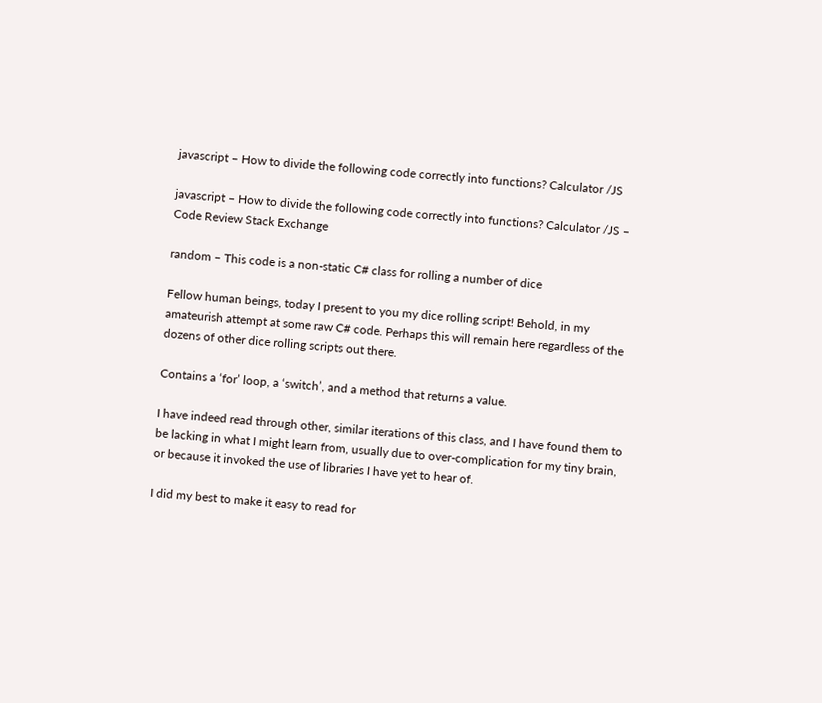javascript – How to divide the following code correctly into functions? Calculator /JS

javascript – How to divide the following code correctly into functions? Calculator /JS – Code Review Stack Exchange

random – This code is a non-static C# class for rolling a number of dice

Fellow human beings, today I present to you my dice rolling script! Behold, in my amateurish attempt at some raw C# code. Perhaps this will remain here regardless of the dozens of other dice rolling scripts out there.

Contains a ‘for’ loop, a ‘switch’, and a method that returns a value.

I have indeed read through other, similar iterations of this class, and I have found them to be lacking in what I might learn from, usually due to over-complication for my tiny brain, or because it invoked the use of libraries I have yet to hear of.

I did my best to make it easy to read for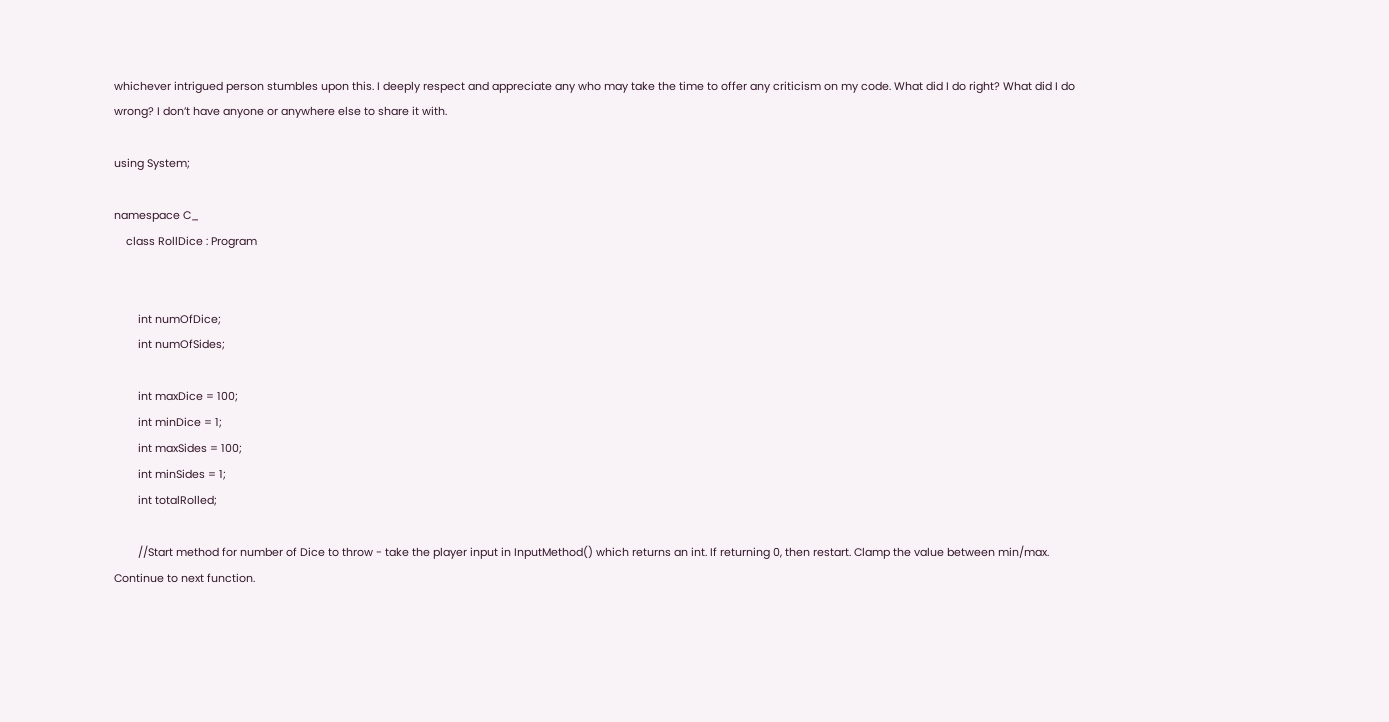whichever intrigued person stumbles upon this. I deeply respect and appreciate any who may take the time to offer any criticism on my code. What did I do right? What did I do wrong? I don’t have anyone or anywhere else to share it with.

using System;

namespace C_
    class RollDice : Program


        int numOfDice;
        int numOfSides;

        int maxDice = 100;
        int minDice = 1;
        int maxSides = 100;
        int minSides = 1;
        int totalRolled;

        //Start method for number of Dice to throw - take the player input in InputMethod() which returns an int. If returning 0, then restart. Clamp the value between min/max. Continue to next function.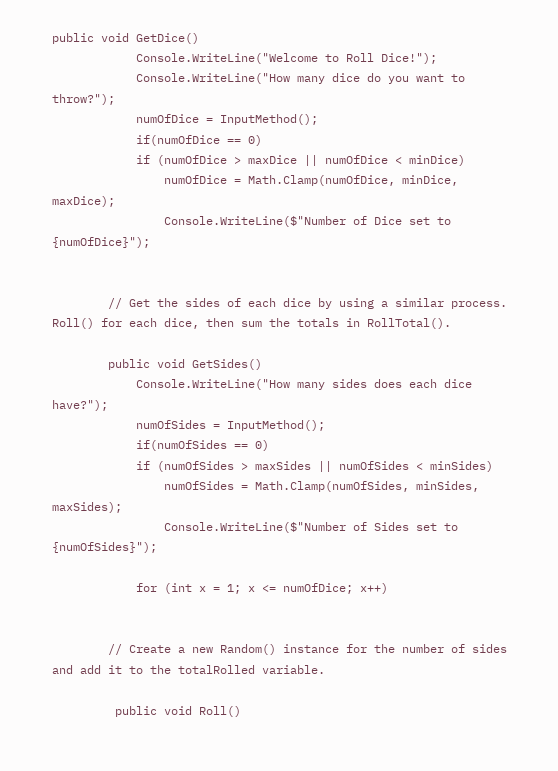public void GetDice()
            Console.WriteLine("Welcome to Roll Dice!");
            Console.WriteLine("How many dice do you want to throw?");
            numOfDice = InputMethod();
            if(numOfDice == 0)
            if (numOfDice > maxDice || numOfDice < minDice)
                numOfDice = Math.Clamp(numOfDice, minDice, maxDice);
                Console.WriteLine($"Number of Dice set to {numOfDice}");


        // Get the sides of each dice by using a similar process. Roll() for each dice, then sum the totals in RollTotal().

        public void GetSides()
            Console.WriteLine("How many sides does each dice have?");
            numOfSides = InputMethod();
            if(numOfSides == 0)
            if (numOfSides > maxSides || numOfSides < minSides)
                numOfSides = Math.Clamp(numOfSides, minSides, maxSides);
                Console.WriteLine($"Number of Sides set to {numOfSides}");

            for (int x = 1; x <= numOfDice; x++)


        // Create a new Random() instance for the number of sides and add it to the totalRolled variable.

         public void Roll()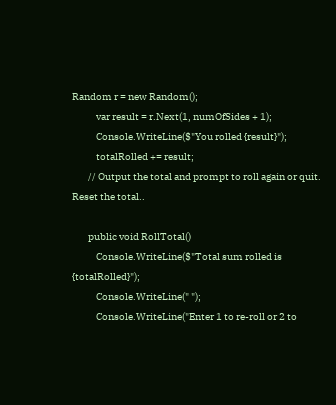Random r = new Random();
            var result = r.Next(1, numOfSides + 1);
            Console.WriteLine($"You rolled {result}");
            totalRolled += result;
        // Output the total and prompt to roll again or quit. Reset the total..

        public void RollTotal()
            Console.WriteLine($"Total sum rolled is {totalRolled}");
            Console.WriteLine(" ");
            Console.WriteLine("Enter 1 to re-roll or 2 to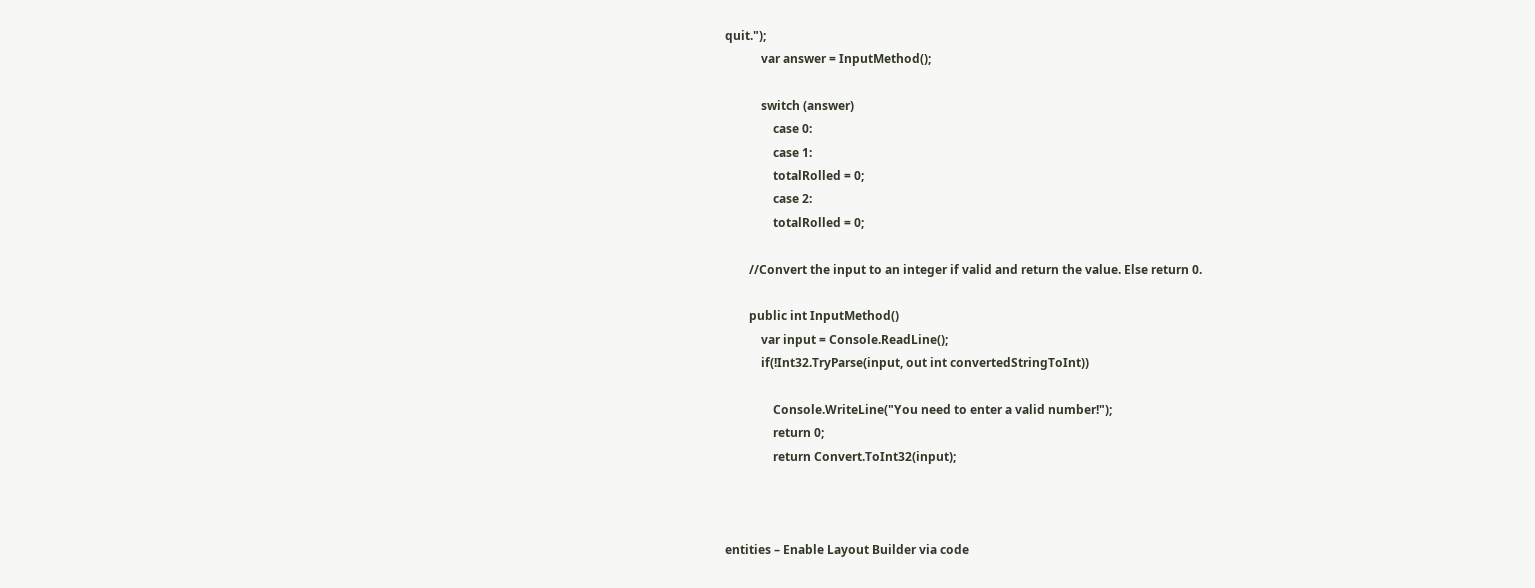quit.");
            var answer = InputMethod();

            switch (answer)
                case 0:
                case 1:
                totalRolled = 0;
                case 2:
                totalRolled = 0;

        //Convert the input to an integer if valid and return the value. Else return 0.

        public int InputMethod()
            var input = Console.ReadLine();
            if(!Int32.TryParse(input, out int convertedStringToInt))

                Console.WriteLine("You need to enter a valid number!");
                return 0;
                return Convert.ToInt32(input);



entities – Enable Layout Builder via code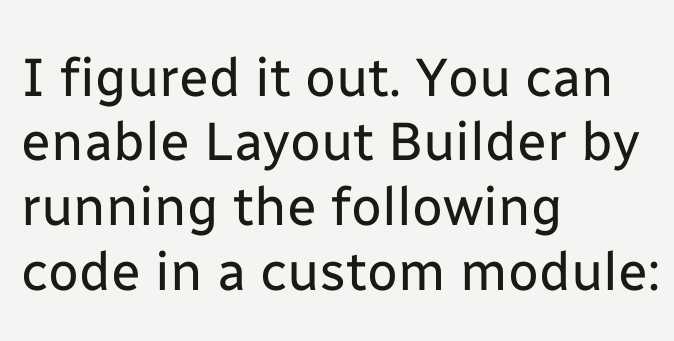I figured it out. You can enable Layout Builder by running the following code in a custom module: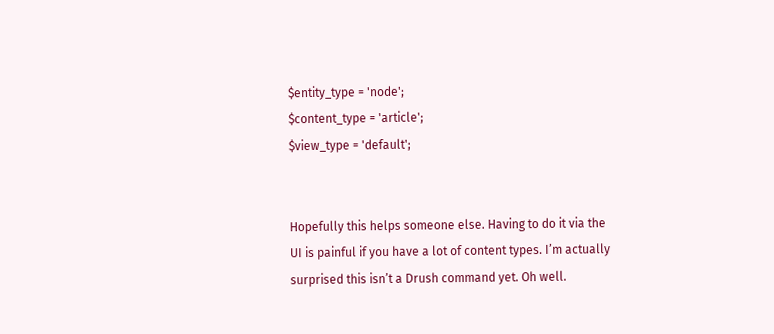$entity_type = 'node';
$content_type = 'article';
$view_type = 'default';


Hopefully this helps someone else. Having to do it via the UI is painful if you have a lot of content types. I’m actually surprised this isn’t a Drush command yet. Oh well.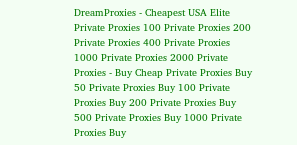DreamProxies - Cheapest USA Elite Private Proxies 100 Private Proxies 200 Private Proxies 400 Private Proxies 1000 Private Proxies 2000 Private Proxies - Buy Cheap Private Proxies Buy 50 Private Proxies Buy 100 Private Proxies Buy 200 Private Proxies Buy 500 Private Proxies Buy 1000 Private Proxies Buy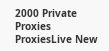2000 Private Proxies ProxiesLive New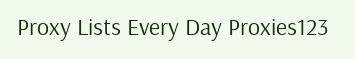Proxy Lists Every Day Proxies123